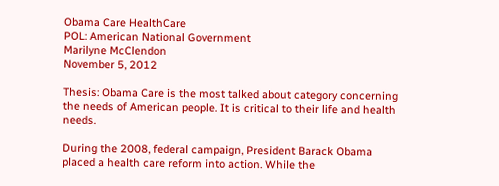Obama Care HealthCare
POL: American National Government
Marilyne McClendon
November 5, 2012

Thesis: Obama Care is the most talked about category concerning the needs of American people. It is critical to their life and health needs.

During the 2008, federal campaign, President Barack Obama placed a health care reform into action. While the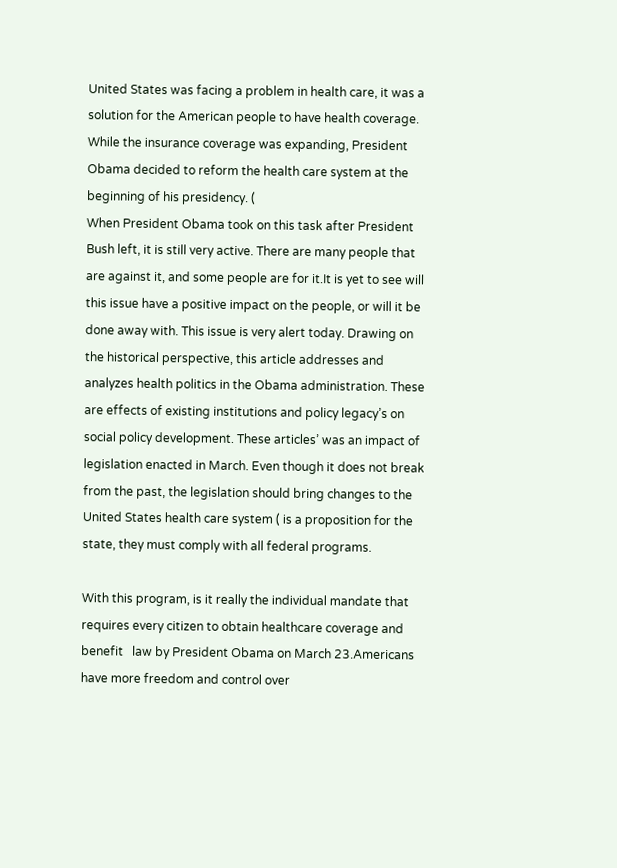United States was facing a problem in health care, it was a solution for the American people to have health coverage. While the insurance coverage was expanding, President Obama decided to reform the health care system at the beginning of his presidency. (
When President Obama took on this task after President Bush left, it is still very active. There are many people that are against it, and some people are for it.It is yet to see will this issue have a positive impact on the people, or will it be done away with. This issue is very alert today. Drawing on the historical perspective, this article addresses and analyzes health politics in the Obama administration. These are effects of existing institutions and policy legacy’s on social policy development. These articles’ was an impact of legislation enacted in March. Even though it does not break from the past, the legislation should bring changes to the United States health care system ( is a proposition for the state, they must comply with all federal programs.

With this program, is it really the individual mandate that requires every citizen to obtain healthcare coverage and benefit   law by President Obama on March 23.Americans have more freedom and control over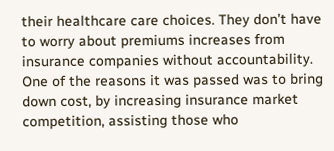their healthcare care choices. They don’t have to worry about premiums increases from insurance companies without accountability. One of the reasons it was passed was to bring down cost, by increasing insurance market competition, assisting those who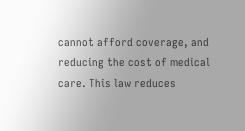cannot afford coverage, and reducing the cost of medical care. This law reduces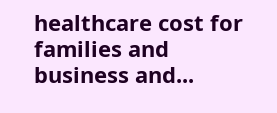healthcare cost for families and business and...